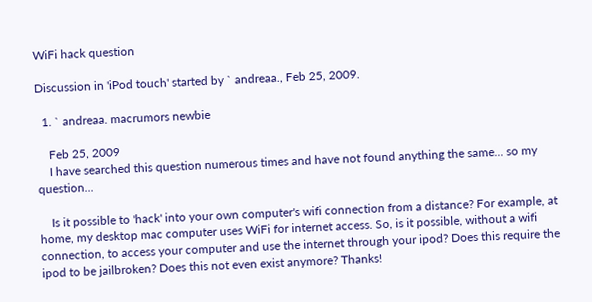WiFi hack question

Discussion in 'iPod touch' started by ` andreaa., Feb 25, 2009.

  1. ` andreaa. macrumors newbie

    Feb 25, 2009
    I have searched this question numerous times and have not found anything the same... so my question...

    Is it possible to 'hack' into your own computer's wifi connection from a distance? For example, at home, my desktop mac computer uses WiFi for internet access. So, is it possible, without a wifi connection, to access your computer and use the internet through your ipod? Does this require the ipod to be jailbroken? Does this not even exist anymore? Thanks!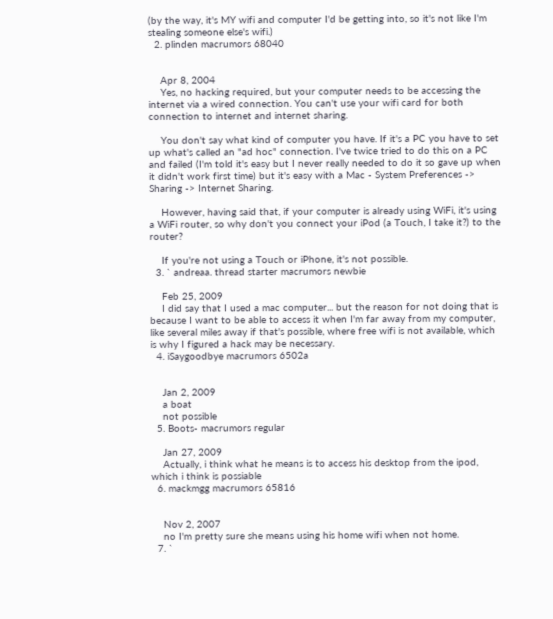(by the way, it's MY wifi and computer I'd be getting into, so it's not like I'm stealing someone else's wifi.)
  2. plinden macrumors 68040


    Apr 8, 2004
    Yes, no hacking required, but your computer needs to be accessing the internet via a wired connection. You can't use your wifi card for both connection to internet and internet sharing.

    You don't say what kind of computer you have. If it's a PC you have to set up what's called an "ad hoc" connection. I've twice tried to do this on a PC and failed (I'm told it's easy but I never really needed to do it so gave up when it didn't work first time) but it's easy with a Mac - System Preferences -> Sharing -> Internet Sharing.

    However, having said that, if your computer is already using WiFi, it's using a WiFi router, so why don't you connect your iPod (a Touch, I take it?) to the router?

    If you're not using a Touch or iPhone, it's not possible.
  3. ` andreaa. thread starter macrumors newbie

    Feb 25, 2009
    I did say that I used a mac computer... but the reason for not doing that is because I want to be able to access it when I'm far away from my computer, like several miles away if that's possible, where free wifi is not available, which is why I figured a hack may be necessary.
  4. iSaygoodbye macrumors 6502a


    Jan 2, 2009
    a boat
    not possible
  5. Boots- macrumors regular

    Jan 27, 2009
    Actually, i think what he means is to access his desktop from the ipod, which i think is possiable
  6. mackmgg macrumors 65816


    Nov 2, 2007
    no I'm pretty sure she means using his home wifi when not home.
  7. `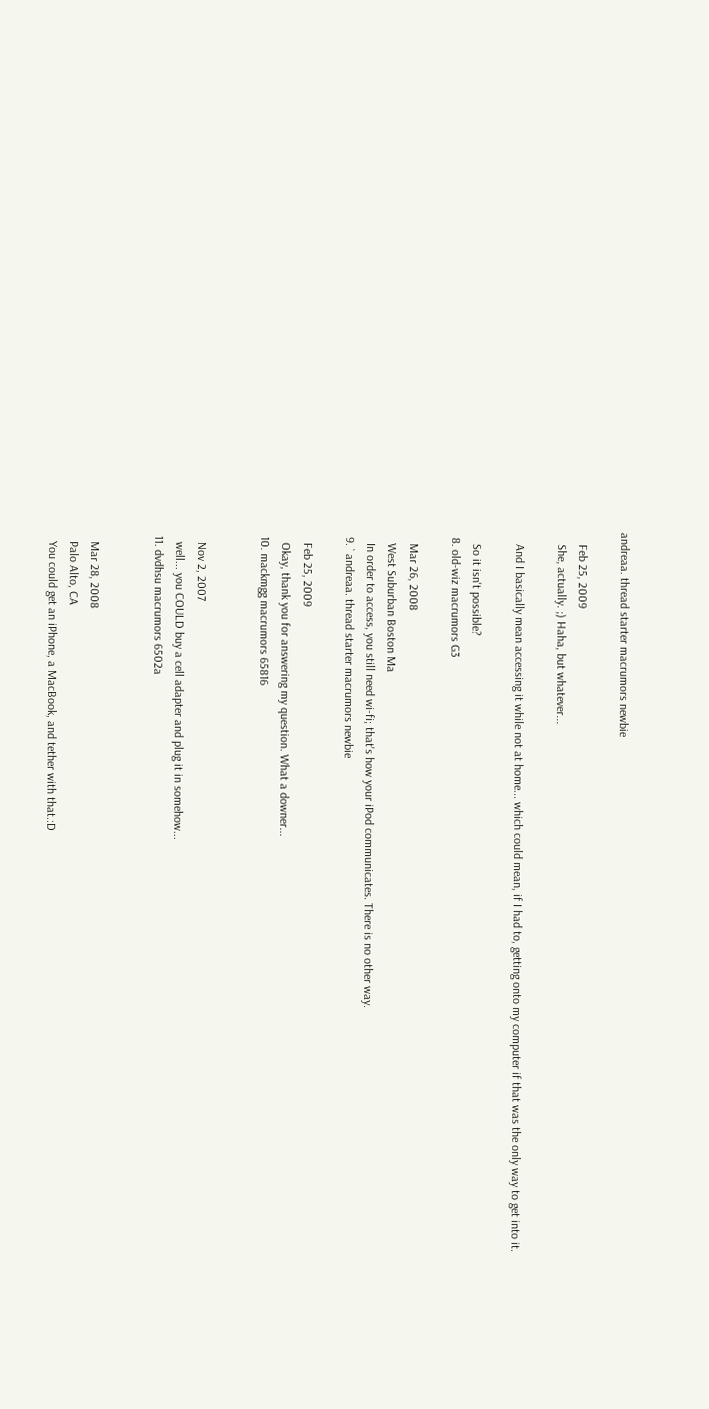andreaa. thread starter macrumors newbie

    Feb 25, 2009
    She, actually. ;) Haha, but whatever...

    And I basically mean accessing it while not at home... which could mean, if I had to, getting onto my computer if that was the only way to get into it.

    So it isn't possible?
  8. old-wiz macrumors G3

    Mar 26, 2008
    West Suburban Boston Ma
    In order to access, you still need wi-fi; that's how your iPod communicates. There is no other way.
  9. ` andreaa. thread starter macrumors newbie

    Feb 25, 2009
    Okay, thank you for answering my question. What a downer...
  10. mackmgg macrumors 65816


    Nov 2, 2007
    well... you COULD buy a cell adapter and plug it in somehow...
  11. dvdhsu macrumors 6502a


    Mar 28, 2008
    Palo Alto, CA
    You could get an iPhone, a MacBook, and tether with that.:D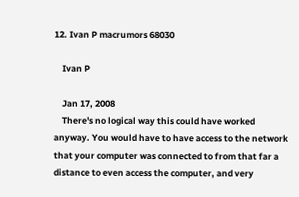12. Ivan P macrumors 68030

    Ivan P

    Jan 17, 2008
    There's no logical way this could have worked anyway. You would have to have access to the network that your computer was connected to from that far a distance to even access the computer, and very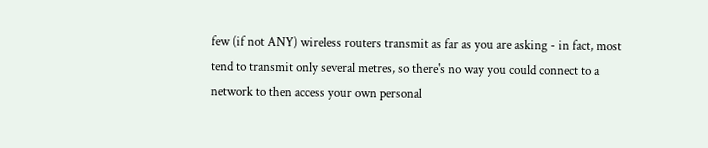few (if not ANY) wireless routers transmit as far as you are asking - in fact, most tend to transmit only several metres, so there's no way you could connect to a network to then access your own personal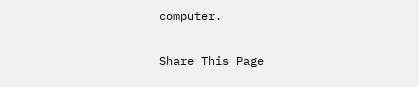computer.

Share This Page